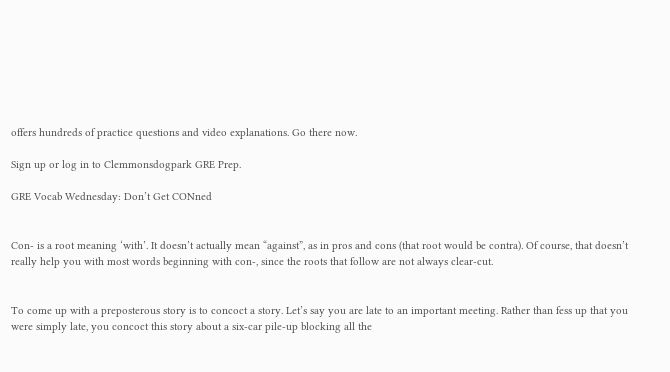offers hundreds of practice questions and video explanations. Go there now.

Sign up or log in to Clemmonsdogpark GRE Prep.

GRE Vocab Wednesday: Don’t Get CONned


Con- is a root meaning ‘with’. It doesn’t actually mean “against”, as in pros and cons (that root would be contra). Of course, that doesn’t really help you with most words beginning with con-, since the roots that follow are not always clear-cut.


To come up with a preposterous story is to concoct a story. Let’s say you are late to an important meeting. Rather than fess up that you were simply late, you concoct this story about a six-car pile-up blocking all the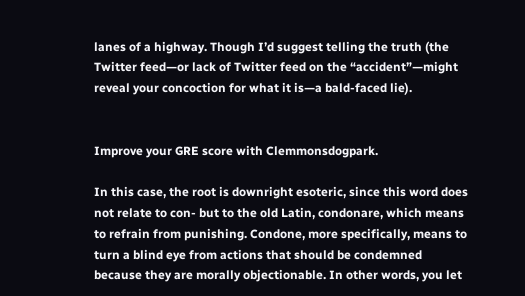lanes of a highway. Though I’d suggest telling the truth (the Twitter feed—or lack of Twitter feed on the “accident”—might reveal your concoction for what it is—a bald-faced lie).


Improve your GRE score with Clemmonsdogpark.

In this case, the root is downright esoteric, since this word does not relate to con- but to the old Latin, condonare, which means to refrain from punishing. Condone, more specifically, means to turn a blind eye from actions that should be condemned because they are morally objectionable. In other words, you let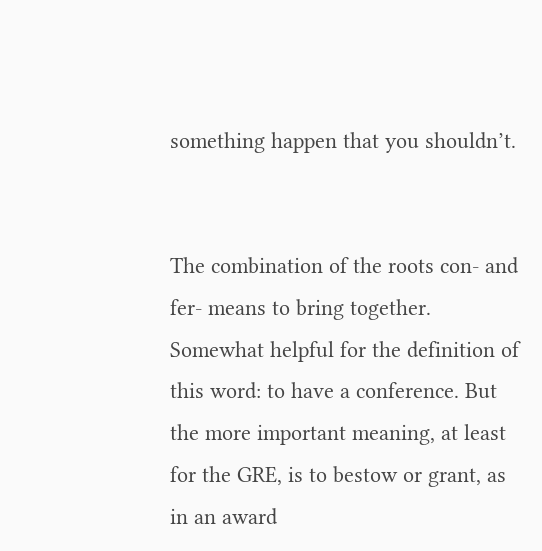something happen that you shouldn’t.


The combination of the roots con- and fer- means to bring together. Somewhat helpful for the definition of this word: to have a conference. But the more important meaning, at least for the GRE, is to bestow or grant, as in an award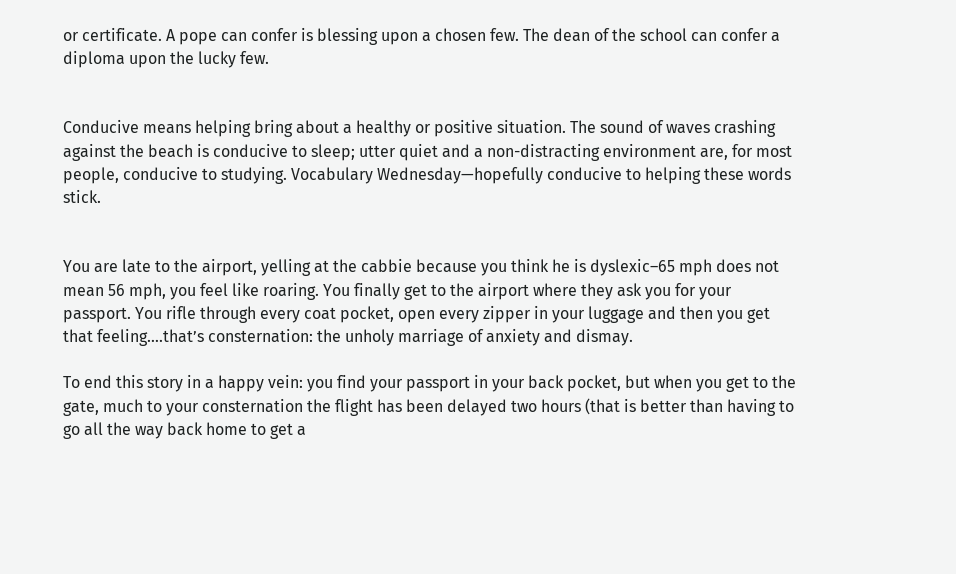or certificate. A pope can confer is blessing upon a chosen few. The dean of the school can confer a diploma upon the lucky few.


Conducive means helping bring about a healthy or positive situation. The sound of waves crashing against the beach is conducive to sleep; utter quiet and a non-distracting environment are, for most people, conducive to studying. Vocabulary Wednesday—hopefully conducive to helping these words stick.


You are late to the airport, yelling at the cabbie because you think he is dyslexic–65 mph does not mean 56 mph, you feel like roaring. You finally get to the airport where they ask you for your passport. You rifle through every coat pocket, open every zipper in your luggage and then you get that feeling….that’s consternation: the unholy marriage of anxiety and dismay.

To end this story in a happy vein: you find your passport in your back pocket, but when you get to the gate, much to your consternation the flight has been delayed two hours (that is better than having to go all the way back home to get a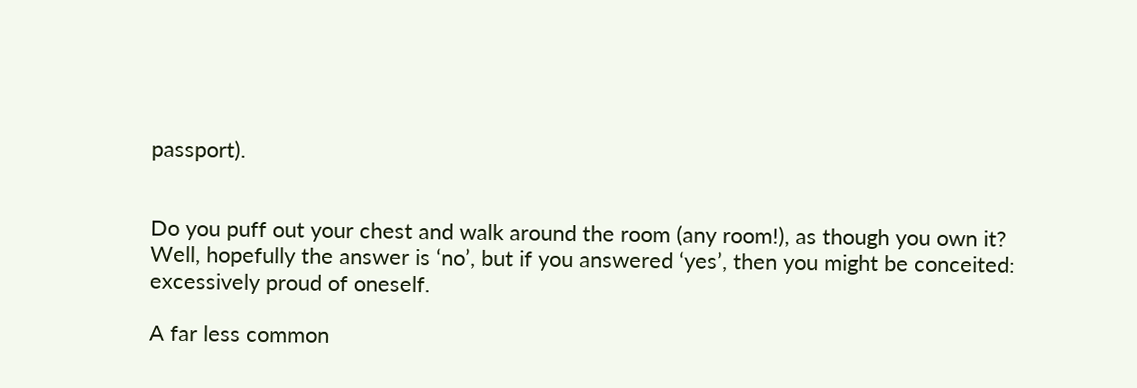passport).


Do you puff out your chest and walk around the room (any room!), as though you own it? Well, hopefully the answer is ‘no’, but if you answered ‘yes’, then you might be conceited: excessively proud of oneself.

A far less common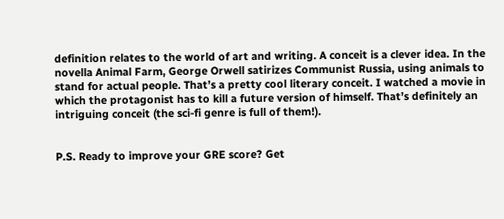definition relates to the world of art and writing. A conceit is a clever idea. In the novella Animal Farm, George Orwell satirizes Communist Russia, using animals to stand for actual people. That’s a pretty cool literary conceit. I watched a movie in which the protagonist has to kill a future version of himself. That’s definitely an intriguing conceit (the sci-fi genre is full of them!).


P.S. Ready to improve your GRE score? Get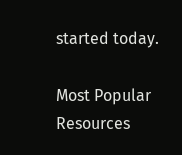started today.

Most Popular Resources